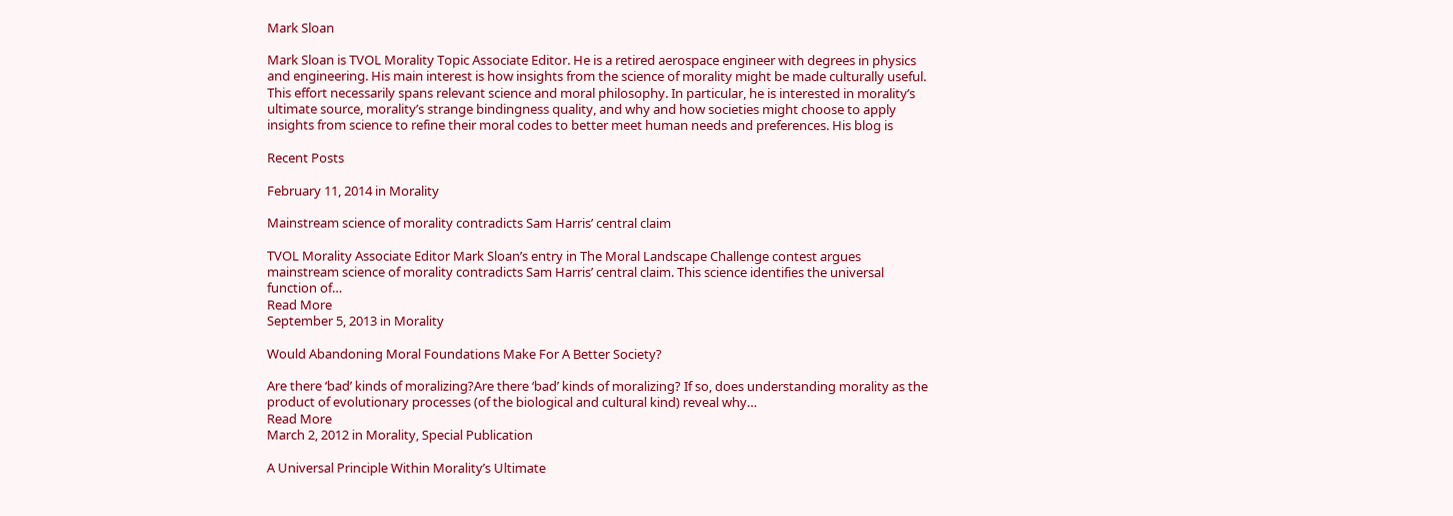Mark Sloan

Mark Sloan is TVOL Morality Topic Associate Editor. He is a retired aerospace engineer with degrees in physics and engineering. His main interest is how insights from the science of morality might be made culturally useful. This effort necessarily spans relevant science and moral philosophy. In particular, he is interested in morality’s ultimate source, morality’s strange bindingness quality, and why and how societies might choose to apply insights from science to refine their moral codes to better meet human needs and preferences. His blog is

Recent Posts

February 11, 2014 in Morality

Mainstream science of morality contradicts Sam Harris’ central claim

TVOL Morality Associate Editor Mark Sloan’s entry in The Moral Landscape Challenge contest argues mainstream science of morality contradicts Sam Harris’ central claim. This science identifies the universal function of…
Read More
September 5, 2013 in Morality

Would Abandoning Moral Foundations Make For A Better Society?

Are there ‘bad’ kinds of moralizing?Are there ‘bad’ kinds of moralizing? If so, does understanding morality as the product of evolutionary processes (of the biological and cultural kind) reveal why…
Read More
March 2, 2012 in Morality, Special Publication

A Universal Principle Within Morality’s Ultimate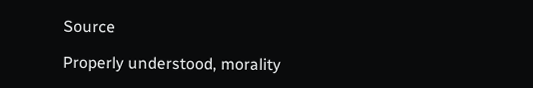Source

Properly understood, morality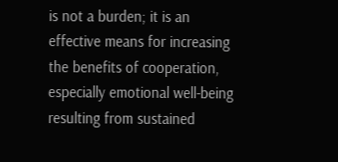is not a burden; it is an effective means for increasing the benefits of cooperation, especially emotional well-being resulting from sustained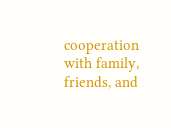cooperation with family, friends, and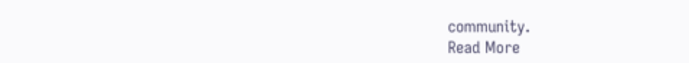community.
Read More